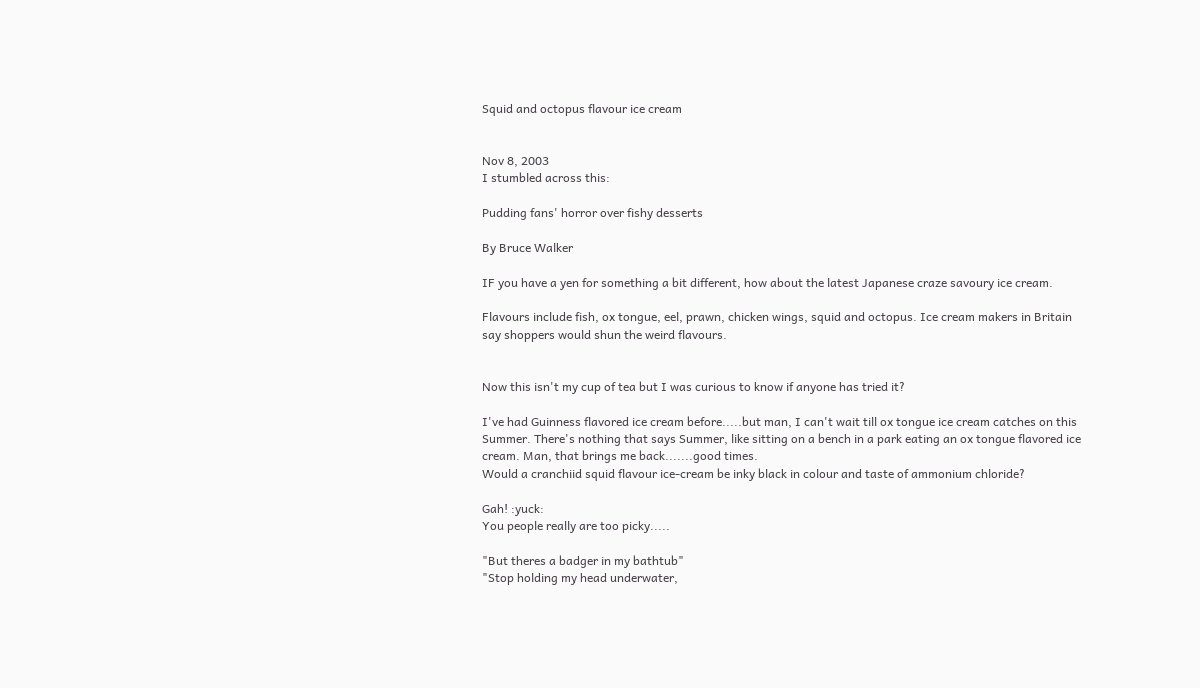Squid and octopus flavour ice cream


Nov 8, 2003
I stumbled across this:

Pudding fans' horror over fishy desserts

By Bruce Walker

IF you have a yen for something a bit different, how about the latest Japanese craze savoury ice cream.

Flavours include fish, ox tongue, eel, prawn, chicken wings, squid and octopus. Ice cream makers in Britain say shoppers would shun the weird flavours.


Now this isn't my cup of tea but I was curious to know if anyone has tried it?

I've had Guinness flavored ice cream before.....but man, I can't wait till ox tongue ice cream catches on this Summer. There's nothing that says Summer, like sitting on a bench in a park eating an ox tongue flavored ice cream. Man, that brings me back.......good times.
Would a cranchiid squid flavour ice-cream be inky black in colour and taste of ammonium chloride?

Gah! :yuck:
You people really are too picky.....

"But theres a badger in my bathtub"
"Stop holding my head underwater,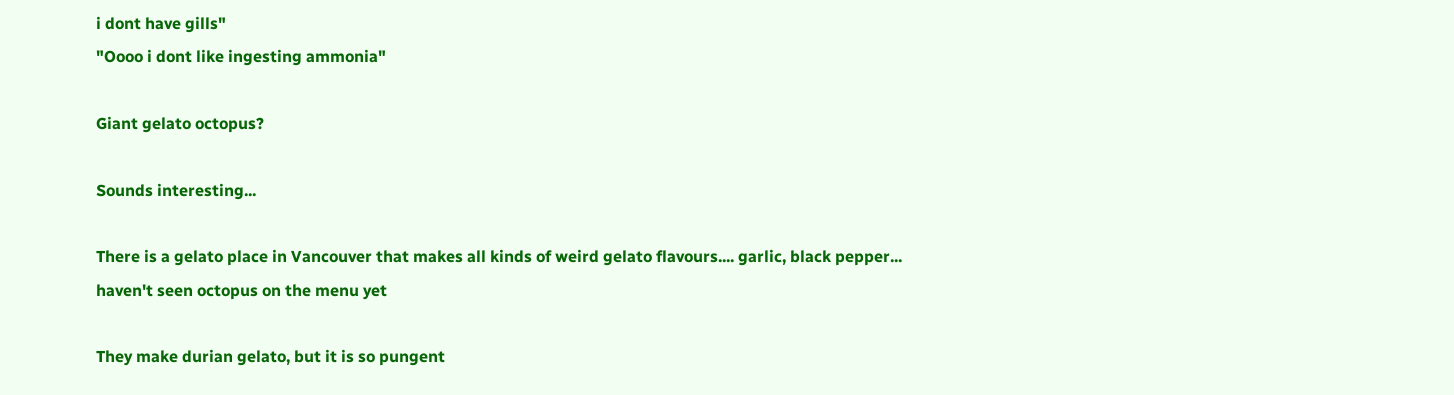i dont have gills"
"Oooo i dont like ingesting ammonia"

Giant gelato octopus?

Sounds interesting...

There is a gelato place in Vancouver that makes all kinds of weird gelato flavours.... garlic, black pepper... haven't seen octopus on the menu yet

They make durian gelato, but it is so pungent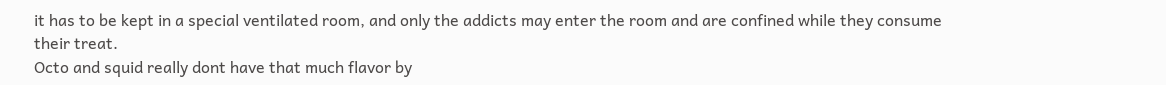it has to be kept in a special ventilated room, and only the addicts may enter the room and are confined while they consume their treat.
Octo and squid really dont have that much flavor by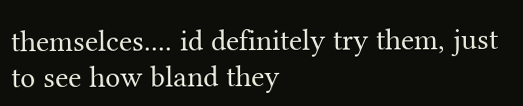themselces.... id definitely try them, just to see how bland they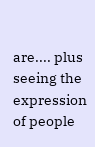are.... plus seeing the expression of people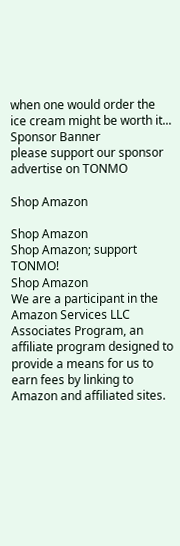when one would order the ice cream might be worth it...
Sponsor Banner
please support our sponsor
advertise on TONMO

Shop Amazon

Shop Amazon
Shop Amazon; support TONMO!
Shop Amazon
We are a participant in the Amazon Services LLC Associates Program, an affiliate program designed to provide a means for us to earn fees by linking to Amazon and affiliated sites.